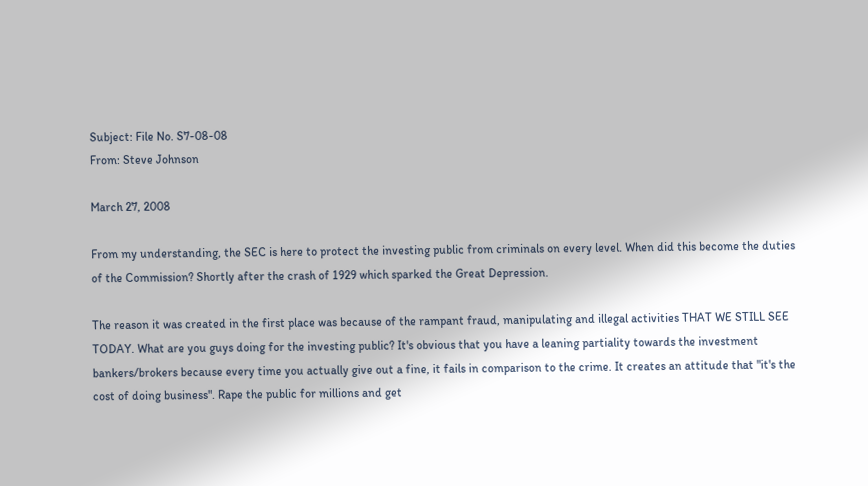Subject: File No. S7-08-08
From: Steve Johnson

March 27, 2008

From my understanding, the SEC is here to protect the investing public from criminals on every level. When did this become the duties of the Commission? Shortly after the crash of 1929 which sparked the Great Depression.

The reason it was created in the first place was because of the rampant fraud, manipulating and illegal activities THAT WE STILL SEE TODAY. What are you guys doing for the investing public? It's obvious that you have a leaning partiality towards the investment bankers/brokers because every time you actually give out a fine, it fails in comparison to the crime. It creates an attitude that "it's the cost of doing business". Rape the public for millions and get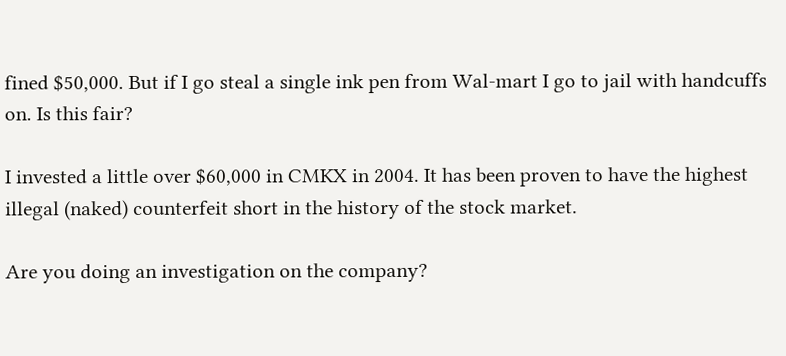fined $50,000. But if I go steal a single ink pen from Wal-mart I go to jail with handcuffs on. Is this fair?

I invested a little over $60,000 in CMKX in 2004. It has been proven to have the highest illegal (naked) counterfeit short in the history of the stock market.

Are you doing an investigation on the company?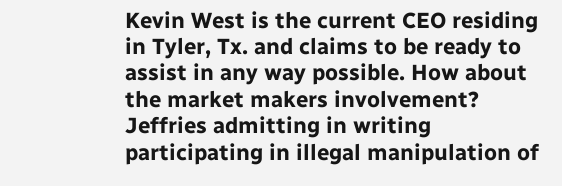Kevin West is the current CEO residing in Tyler, Tx. and claims to be ready to assist in any way possible. How about the market makers involvement? Jeffries admitting in writing participating in illegal manipulation of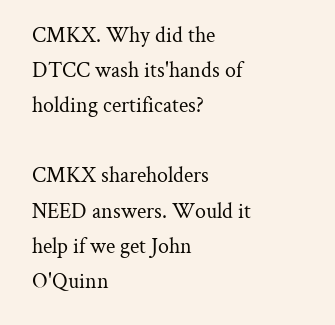CMKX. Why did the DTCC wash its'hands of holding certificates?

CMKX shareholders NEED answers. Would it help if we get John O'Quinn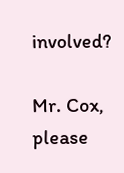involved?

Mr. Cox, please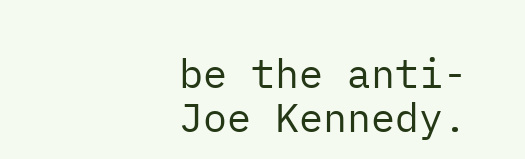be the anti-Joe Kennedy.